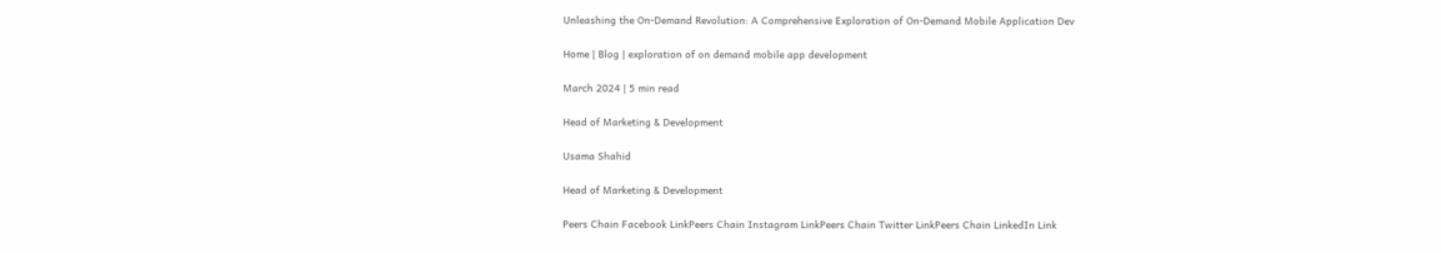Unleashing the On-Demand Revolution: A Comprehensive Exploration of On-Demand Mobile Application Dev

Home | Blog | exploration of on demand mobile app development

March 2024 | 5 min read

Head of Marketing & Development

Usama Shahid

Head of Marketing & Development

Peers Chain Facebook LinkPeers Chain Instagram LinkPeers Chain Twitter LinkPeers Chain LinkedIn Link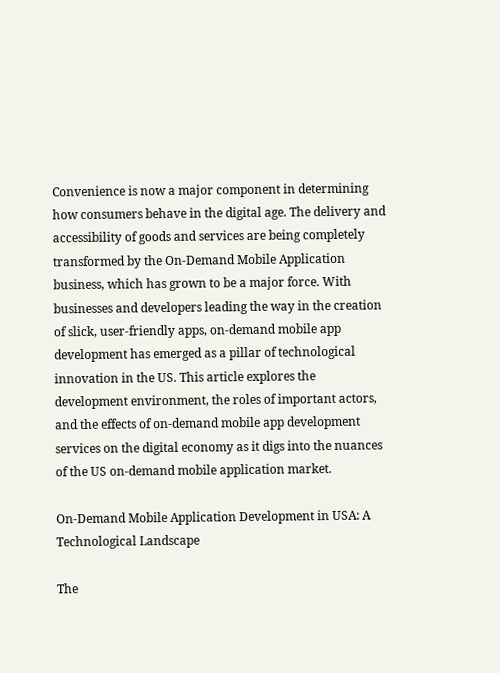Convenience is now a major component in determining how consumers behave in the digital age. The delivery and accessibility of goods and services are being completely transformed by the On-Demand Mobile Application business, which has grown to be a major force. With businesses and developers leading the way in the creation of slick, user-friendly apps, on-demand mobile app development has emerged as a pillar of technological innovation in the US. This article explores the development environment, the roles of important actors, and the effects of on-demand mobile app development services on the digital economy as it digs into the nuances of the US on-demand mobile application market.

On-Demand Mobile Application Development in USA: A Technological Landscape

The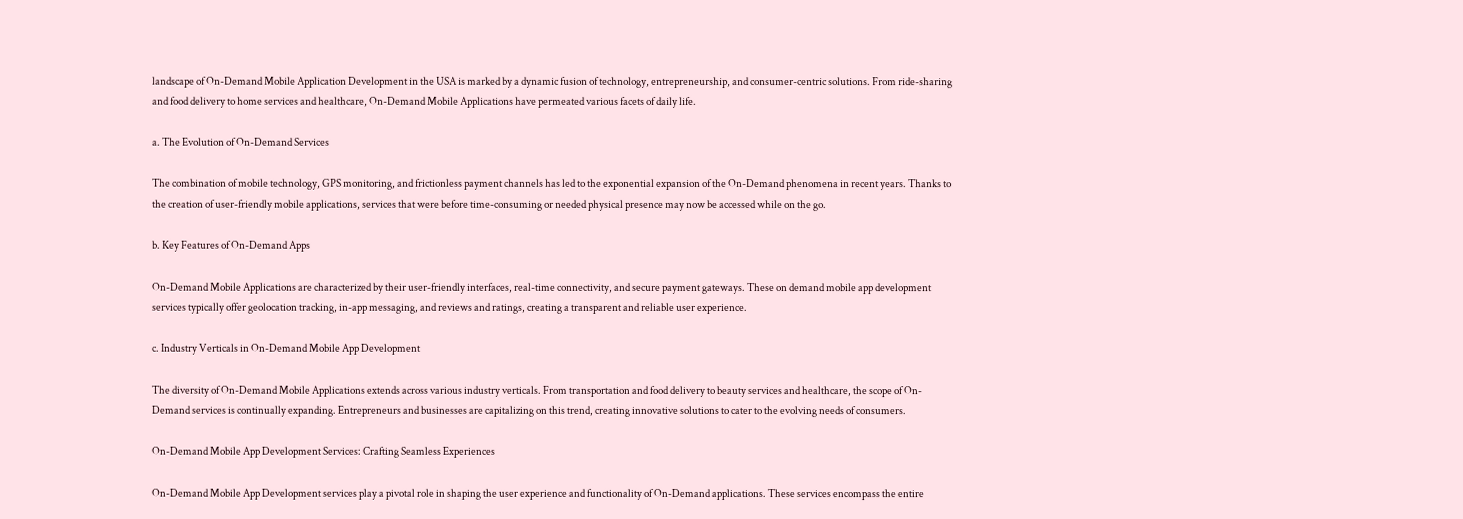landscape of On-Demand Mobile Application Development in the USA is marked by a dynamic fusion of technology, entrepreneurship, and consumer-centric solutions. From ride-sharing and food delivery to home services and healthcare, On-Demand Mobile Applications have permeated various facets of daily life.

a. The Evolution of On-Demand Services

The combination of mobile technology, GPS monitoring, and frictionless payment channels has led to the exponential expansion of the On-Demand phenomena in recent years. Thanks to the creation of user-friendly mobile applications, services that were before time-consuming or needed physical presence may now be accessed while on the go.

b. Key Features of On-Demand Apps

On-Demand Mobile Applications are characterized by their user-friendly interfaces, real-time connectivity, and secure payment gateways. These on demand mobile app development services typically offer geolocation tracking, in-app messaging, and reviews and ratings, creating a transparent and reliable user experience.

c. Industry Verticals in On-Demand Mobile App Development

The diversity of On-Demand Mobile Applications extends across various industry verticals. From transportation and food delivery to beauty services and healthcare, the scope of On-Demand services is continually expanding. Entrepreneurs and businesses are capitalizing on this trend, creating innovative solutions to cater to the evolving needs of consumers.

On-Demand Mobile App Development Services: Crafting Seamless Experiences

On-Demand Mobile App Development services play a pivotal role in shaping the user experience and functionality of On-Demand applications. These services encompass the entire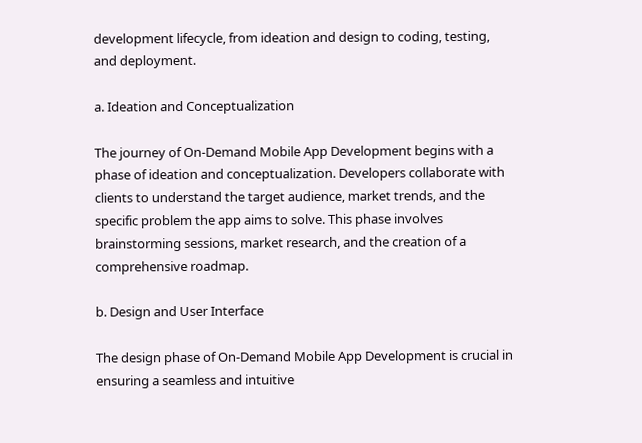development lifecycle, from ideation and design to coding, testing, and deployment.

a. Ideation and Conceptualization

The journey of On-Demand Mobile App Development begins with a phase of ideation and conceptualization. Developers collaborate with clients to understand the target audience, market trends, and the specific problem the app aims to solve. This phase involves brainstorming sessions, market research, and the creation of a comprehensive roadmap.

b. Design and User Interface

The design phase of On-Demand Mobile App Development is crucial in ensuring a seamless and intuitive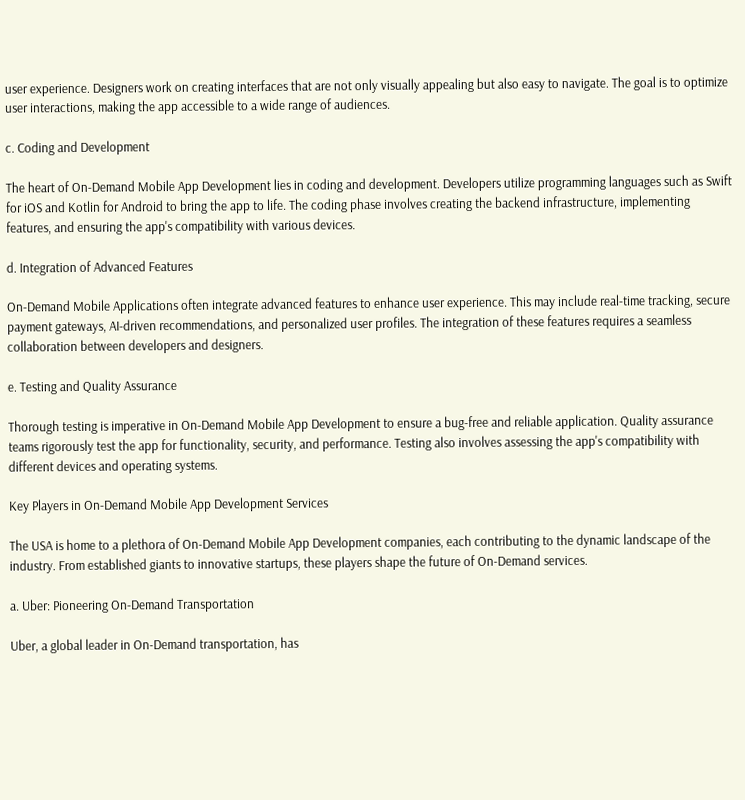user experience. Designers work on creating interfaces that are not only visually appealing but also easy to navigate. The goal is to optimize user interactions, making the app accessible to a wide range of audiences.

c. Coding and Development

The heart of On-Demand Mobile App Development lies in coding and development. Developers utilize programming languages such as Swift for iOS and Kotlin for Android to bring the app to life. The coding phase involves creating the backend infrastructure, implementing features, and ensuring the app's compatibility with various devices.

d. Integration of Advanced Features

On-Demand Mobile Applications often integrate advanced features to enhance user experience. This may include real-time tracking, secure payment gateways, AI-driven recommendations, and personalized user profiles. The integration of these features requires a seamless collaboration between developers and designers.

e. Testing and Quality Assurance

Thorough testing is imperative in On-Demand Mobile App Development to ensure a bug-free and reliable application. Quality assurance teams rigorously test the app for functionality, security, and performance. Testing also involves assessing the app's compatibility with different devices and operating systems.

Key Players in On-Demand Mobile App Development Services

The USA is home to a plethora of On-Demand Mobile App Development companies, each contributing to the dynamic landscape of the industry. From established giants to innovative startups, these players shape the future of On-Demand services.

a. Uber: Pioneering On-Demand Transportation

Uber, a global leader in On-Demand transportation, has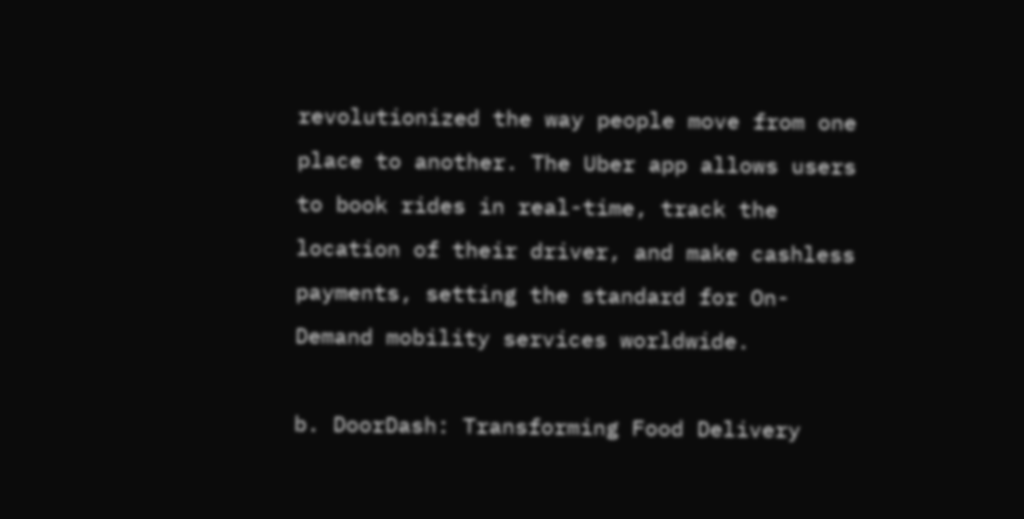revolutionized the way people move from one place to another. The Uber app allows users to book rides in real-time, track the location of their driver, and make cashless payments, setting the standard for On-Demand mobility services worldwide.

b. DoorDash: Transforming Food Delivery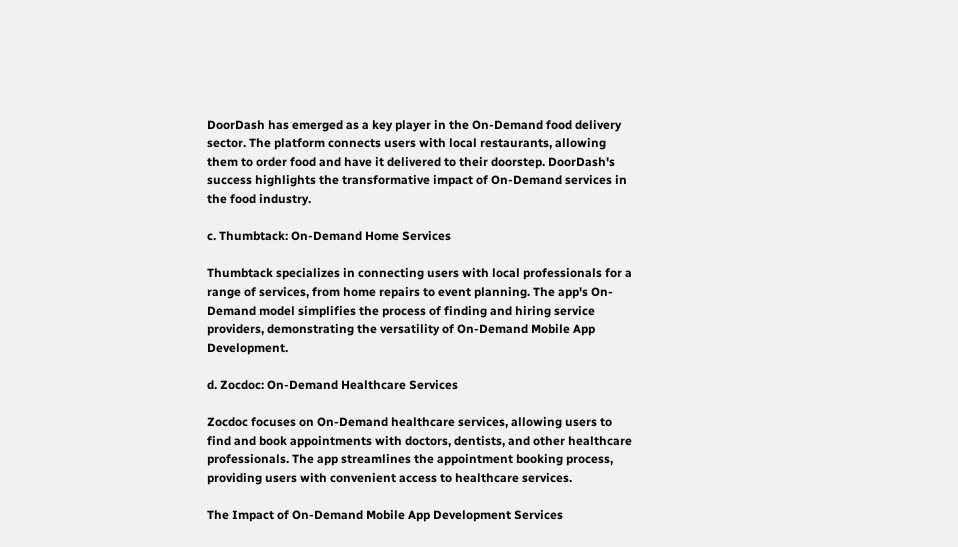DoorDash has emerged as a key player in the On-Demand food delivery sector. The platform connects users with local restaurants, allowing them to order food and have it delivered to their doorstep. DoorDash's success highlights the transformative impact of On-Demand services in the food industry.

c. Thumbtack: On-Demand Home Services

Thumbtack specializes in connecting users with local professionals for a range of services, from home repairs to event planning. The app's On-Demand model simplifies the process of finding and hiring service providers, demonstrating the versatility of On-Demand Mobile App Development.

d. Zocdoc: On-Demand Healthcare Services

Zocdoc focuses on On-Demand healthcare services, allowing users to find and book appointments with doctors, dentists, and other healthcare professionals. The app streamlines the appointment booking process, providing users with convenient access to healthcare services.

The Impact of On-Demand Mobile App Development Services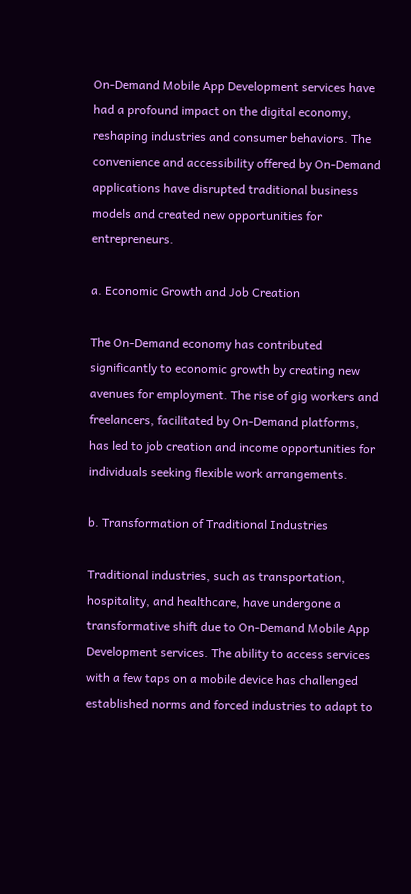On-Demand Mobile App Development services have had a profound impact on the digital economy, reshaping industries and consumer behaviors. The convenience and accessibility offered by On-Demand applications have disrupted traditional business models and created new opportunities for entrepreneurs.

a. Economic Growth and Job Creation

The On-Demand economy has contributed significantly to economic growth by creating new avenues for employment. The rise of gig workers and freelancers, facilitated by On-Demand platforms, has led to job creation and income opportunities for individuals seeking flexible work arrangements.

b. Transformation of Traditional Industries

Traditional industries, such as transportation, hospitality, and healthcare, have undergone a transformative shift due to On-Demand Mobile App Development services. The ability to access services with a few taps on a mobile device has challenged established norms and forced industries to adapt to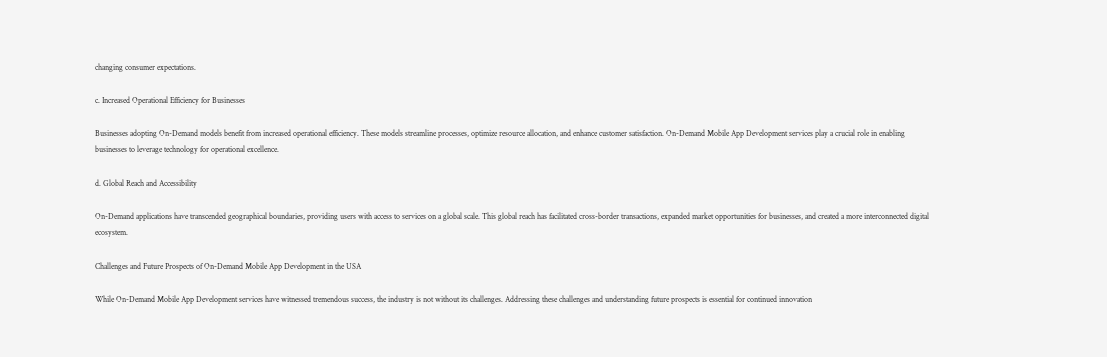changing consumer expectations.

c. Increased Operational Efficiency for Businesses

Businesses adopting On-Demand models benefit from increased operational efficiency. These models streamline processes, optimize resource allocation, and enhance customer satisfaction. On-Demand Mobile App Development services play a crucial role in enabling businesses to leverage technology for operational excellence.

d. Global Reach and Accessibility

On-Demand applications have transcended geographical boundaries, providing users with access to services on a global scale. This global reach has facilitated cross-border transactions, expanded market opportunities for businesses, and created a more interconnected digital ecosystem.

Challenges and Future Prospects of On-Demand Mobile App Development in the USA

While On-Demand Mobile App Development services have witnessed tremendous success, the industry is not without its challenges. Addressing these challenges and understanding future prospects is essential for continued innovation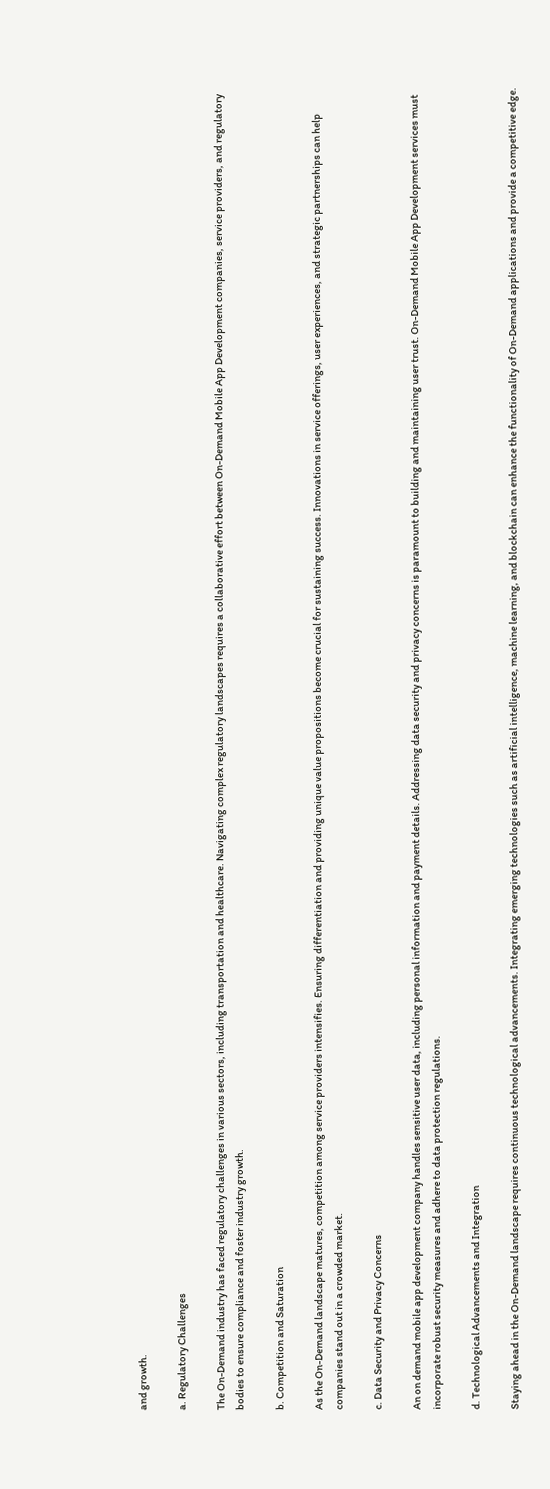and growth.

a. Regulatory Challenges

The On-Demand industry has faced regulatory challenges in various sectors, including transportation and healthcare. Navigating complex regulatory landscapes requires a collaborative effort between On-Demand Mobile App Development companies, service providers, and regulatory bodies to ensure compliance and foster industry growth.

b. Competition and Saturation

As the On-Demand landscape matures, competition among service providers intensifies. Ensuring differentiation and providing unique value propositions become crucial for sustaining success. Innovations in service offerings, user experiences, and strategic partnerships can help companies stand out in a crowded market.

c. Data Security and Privacy Concerns

An on demand mobile app development company handles sensitive user data, including personal information and payment details. Addressing data security and privacy concerns is paramount to building and maintaining user trust. On-Demand Mobile App Development services must incorporate robust security measures and adhere to data protection regulations.

d. Technological Advancements and Integration

Staying ahead in the On-Demand landscape requires continuous technological advancements. Integrating emerging technologies such as artificial intelligence, machine learning, and blockchain can enhance the functionality of On-Demand applications and provide a competitive edge.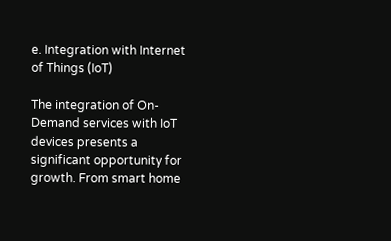e. Integration with Internet of Things (IoT)

The integration of On-Demand services with IoT devices presents a significant opportunity for growth. From smart home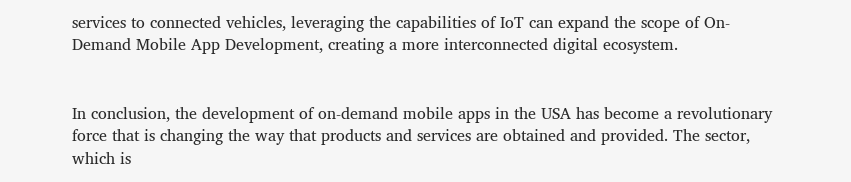services to connected vehicles, leveraging the capabilities of IoT can expand the scope of On-Demand Mobile App Development, creating a more interconnected digital ecosystem.


In conclusion, the development of on-demand mobile apps in the USA has become a revolutionary force that is changing the way that products and services are obtained and provided. The sector, which is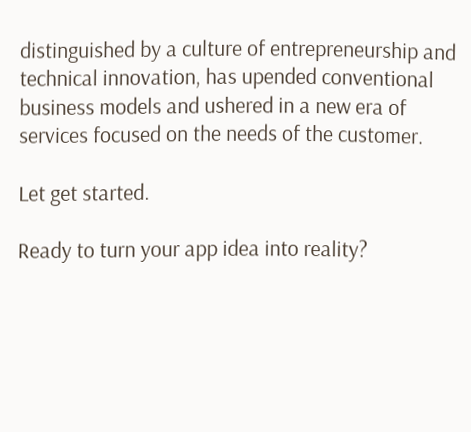distinguished by a culture of entrepreneurship and technical innovation, has upended conventional business models and ushered in a new era of services focused on the needs of the customer.

Let get started.

Ready to turn your app idea into reality?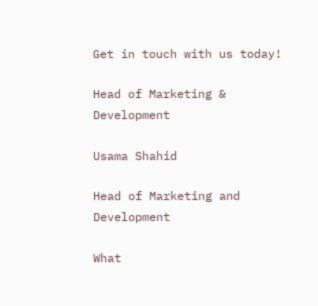Get in touch with us today!

Head of Marketing & Development

Usama Shahid

Head of Marketing and Development

What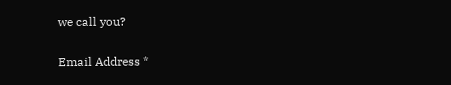we call you?

Email Address *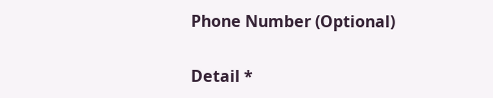Phone Number (Optional)

Detail *